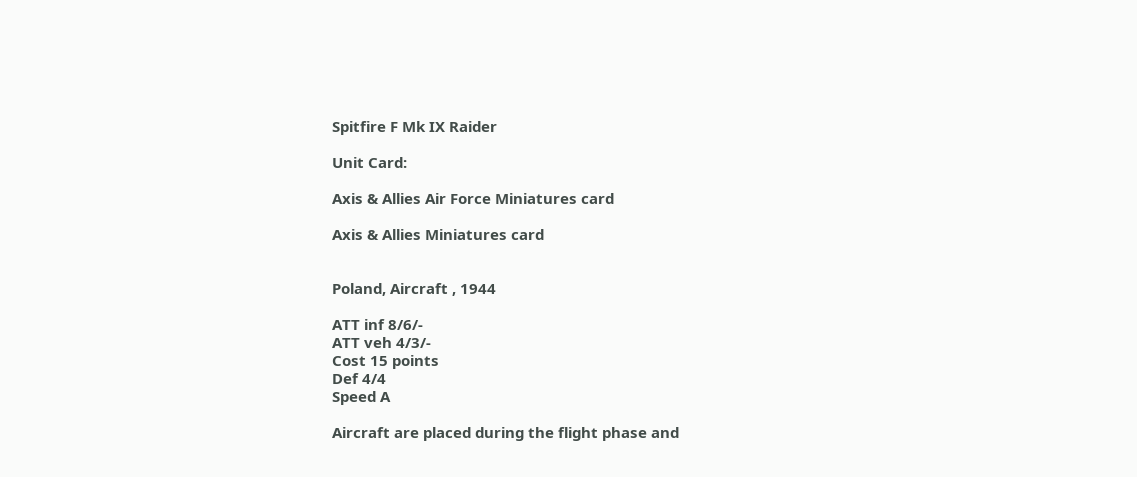Spitfire F Mk IX Raider

Unit Card:

Axis & Allies Air Force Miniatures card

Axis & Allies Miniatures card


Poland, Aircraft , 1944

ATT inf 8/6/-
ATT veh 4/3/-
Cost 15 points
Def 4/4
Speed A

Aircraft are placed during the flight phase and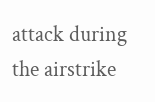attack during the airstrike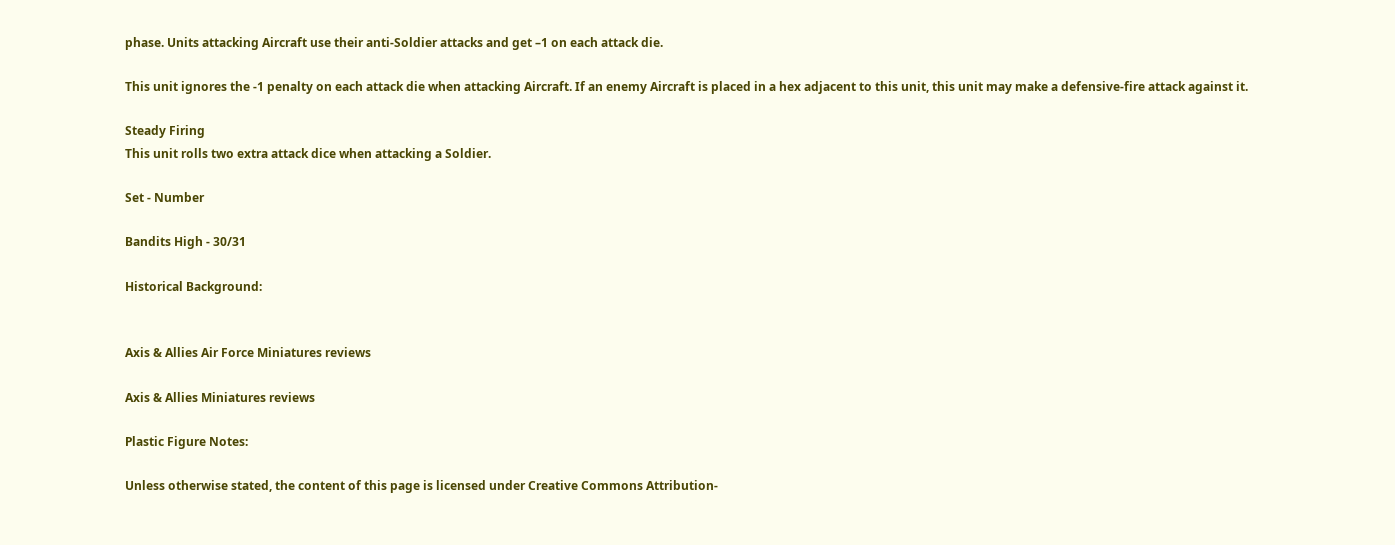phase. Units attacking Aircraft use their anti-Soldier attacks and get –1 on each attack die.

This unit ignores the -1 penalty on each attack die when attacking Aircraft. If an enemy Aircraft is placed in a hex adjacent to this unit, this unit may make a defensive-fire attack against it.

Steady Firing
This unit rolls two extra attack dice when attacking a Soldier.

Set - Number

Bandits High - 30/31

Historical Background:


Axis & Allies Air Force Miniatures reviews

Axis & Allies Miniatures reviews

Plastic Figure Notes:

Unless otherwise stated, the content of this page is licensed under Creative Commons Attribution-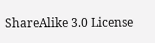ShareAlike 3.0 License